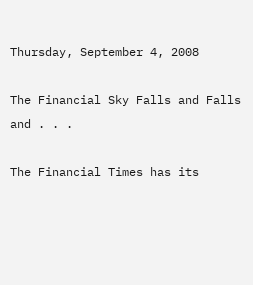Thursday, September 4, 2008

The Financial Sky Falls and Falls and . . .

The Financial Times has its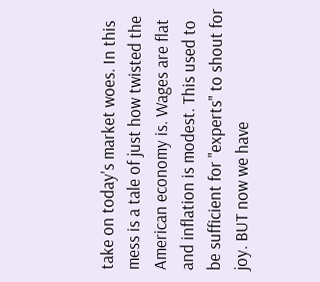take on today's market woes. In this mess is a tale of just how twisted the American economy is. Wages are flat and inflation is modest. This used to be sufficient for "experts" to shout for joy. BUT now we have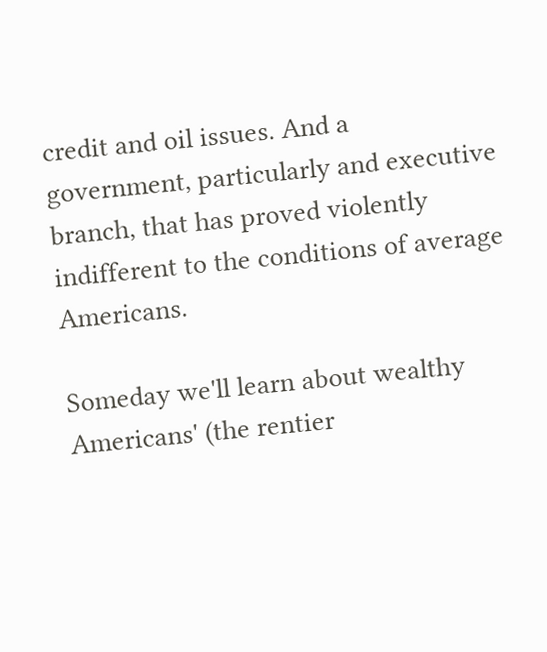credit and oil issues. And a government, particularly and executive branch, that has proved violently indifferent to the conditions of average Americans.

Someday we'll learn about wealthy Americans' (the rentier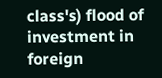class's) flood of investment in foreign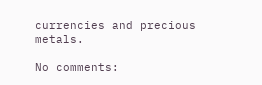currencies and precious metals.

No comments: